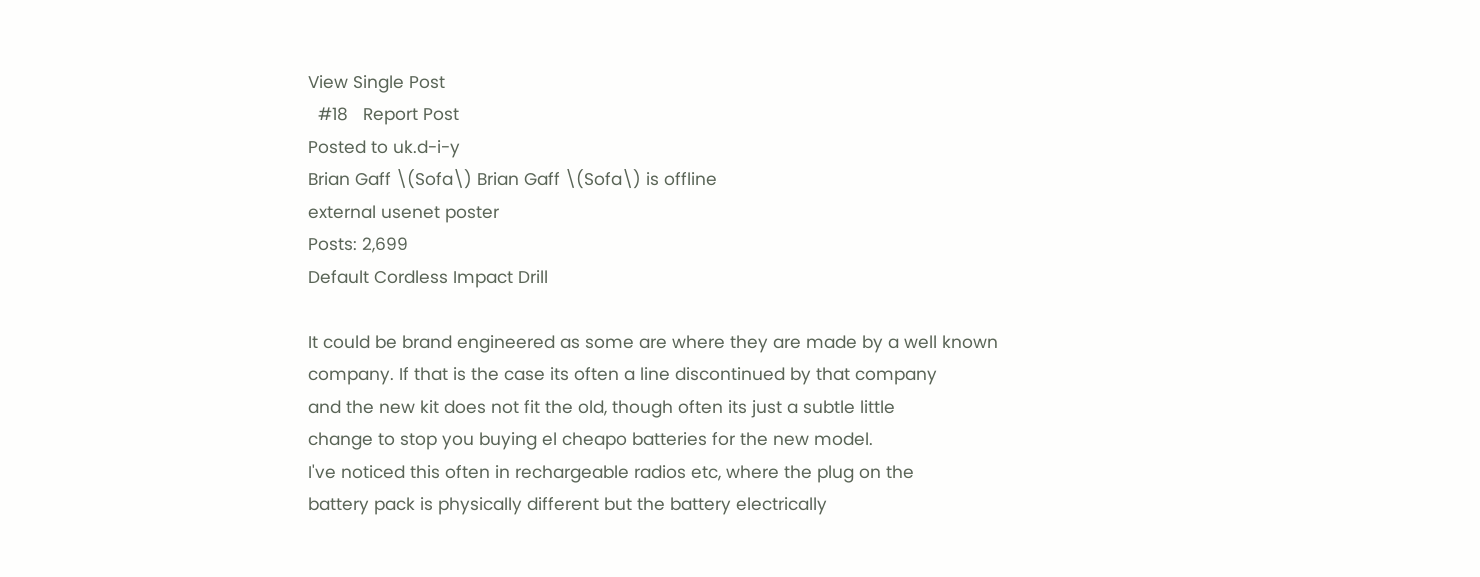View Single Post
  #18   Report Post
Posted to uk.d-i-y
Brian Gaff \(Sofa\) Brian Gaff \(Sofa\) is offline
external usenet poster
Posts: 2,699
Default Cordless Impact Drill

It could be brand engineered as some are where they are made by a well known
company. If that is the case its often a line discontinued by that company
and the new kit does not fit the old, though often its just a subtle little
change to stop you buying el cheapo batteries for the new model.
I've noticed this often in rechargeable radios etc, where the plug on the
battery pack is physically different but the battery electrically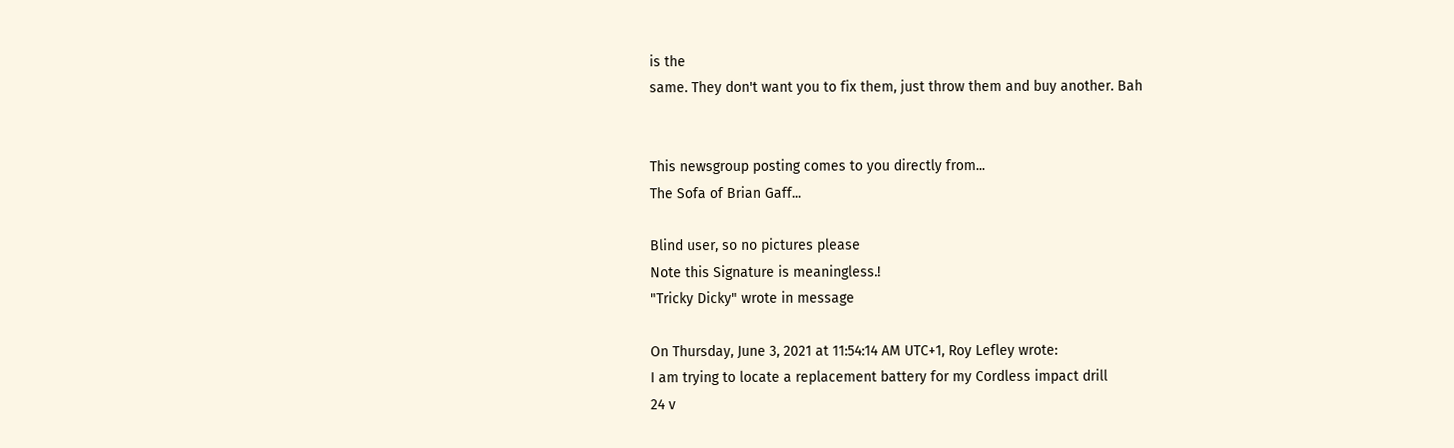is the
same. They don't want you to fix them, just throw them and buy another. Bah


This newsgroup posting comes to you directly from...
The Sofa of Brian Gaff...

Blind user, so no pictures please
Note this Signature is meaningless.!
"Tricky Dicky" wrote in message

On Thursday, June 3, 2021 at 11:54:14 AM UTC+1, Roy Lefley wrote:
I am trying to locate a replacement battery for my Cordless impact drill
24 v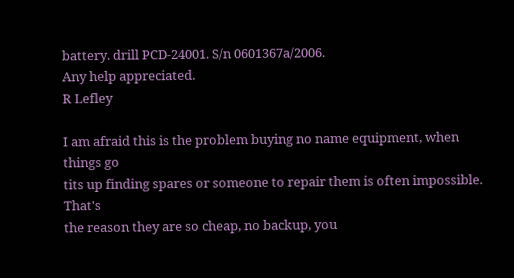battery. drill PCD-24001. S/n 0601367a/2006.
Any help appreciated.
R Lefley

I am afraid this is the problem buying no name equipment, when things go
tits up finding spares or someone to repair them is often impossible. That's
the reason they are so cheap, no backup, you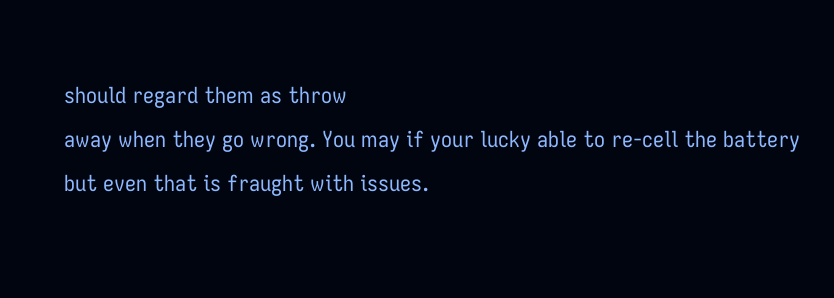should regard them as throw
away when they go wrong. You may if your lucky able to re-cell the battery
but even that is fraught with issues.